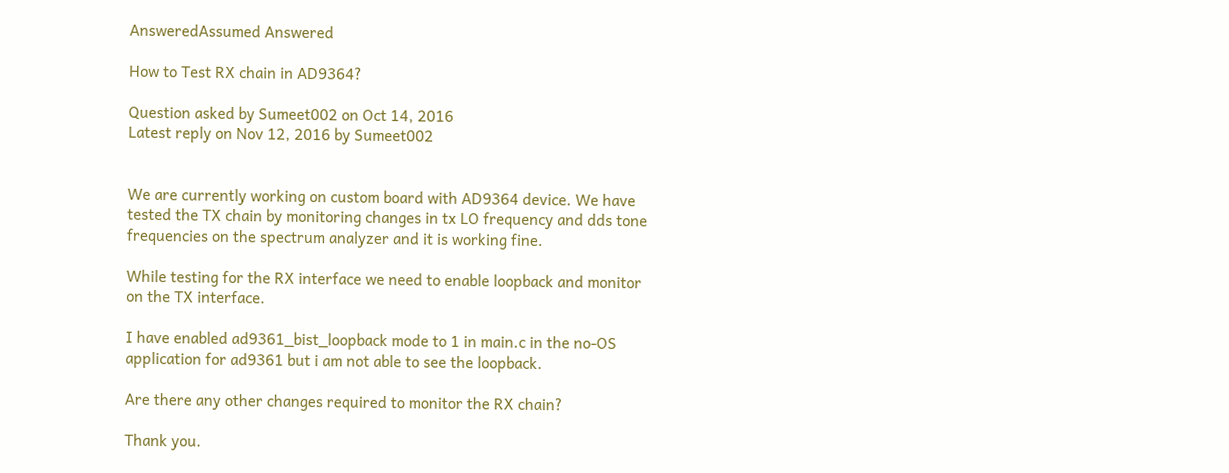AnsweredAssumed Answered

How to Test RX chain in AD9364?

Question asked by Sumeet002 on Oct 14, 2016
Latest reply on Nov 12, 2016 by Sumeet002


We are currently working on custom board with AD9364 device. We have tested the TX chain by monitoring changes in tx LO frequency and dds tone frequencies on the spectrum analyzer and it is working fine.

While testing for the RX interface we need to enable loopback and monitor on the TX interface.

I have enabled ad9361_bist_loopback mode to 1 in main.c in the no-OS application for ad9361 but i am not able to see the loopback.

Are there any other changes required to monitor the RX chain?

Thank you.